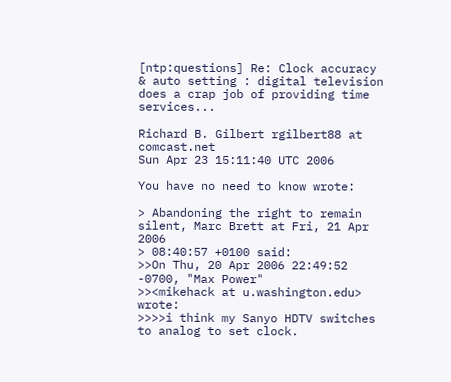[ntp:questions] Re: Clock accuracy & auto setting : digital television does a crap job of providing time services...

Richard B. Gilbert rgilbert88 at comcast.net
Sun Apr 23 15:11:40 UTC 2006

You have no need to know wrote:

> Abandoning the right to remain silent, Marc Brett at Fri, 21 Apr 2006
> 08:40:57 +0100 said:
>>On Thu, 20 Apr 2006 22:49:52 -0700, "Max Power"
>><mikehack at u.washington.edu> wrote:
>>>>i think my Sanyo HDTV switches to analog to set clock.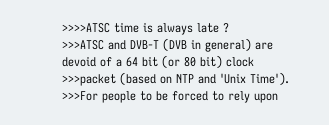>>>>ATSC time is always late ?
>>>ATSC and DVB-T (DVB in general) are devoid of a 64 bit (or 80 bit) clock
>>>packet (based on NTP and 'Unix Time').
>>>For people to be forced to rely upon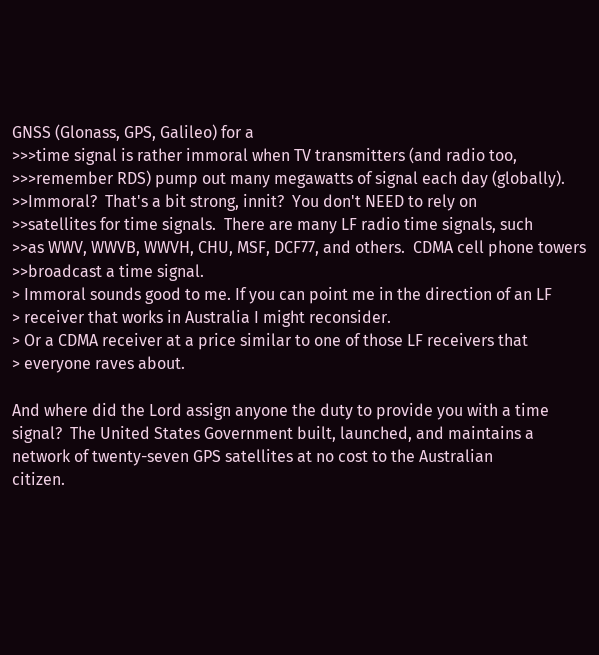GNSS (Glonass, GPS, Galileo) for a
>>>time signal is rather immoral when TV transmitters (and radio too,
>>>remember RDS) pump out many megawatts of signal each day (globally).
>>Immoral?  That's a bit strong, innit?  You don't NEED to rely on
>>satellites for time signals.  There are many LF radio time signals, such
>>as WWV, WWVB, WWVH, CHU, MSF, DCF77, and others.  CDMA cell phone towers
>>broadcast a time signal.
> Immoral sounds good to me. If you can point me in the direction of an LF
> receiver that works in Australia I might reconsider.
> Or a CDMA receiver at a price similar to one of those LF receivers that
> everyone raves about.

And where did the Lord assign anyone the duty to provide you with a time
signal?  The United States Government built, launched, and maintains a
network of twenty-seven GPS satellites at no cost to the Australian
citizen.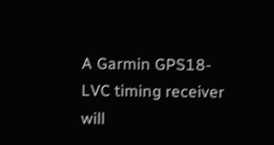A Garmin GPS18-LVC timing receiver will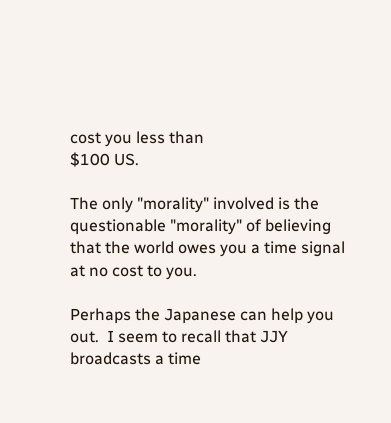cost you less than
$100 US.

The only "morality" involved is the questionable "morality" of believing
that the world owes you a time signal at no cost to you.

Perhaps the Japanese can help you out.  I seem to recall that JJY
broadcasts a time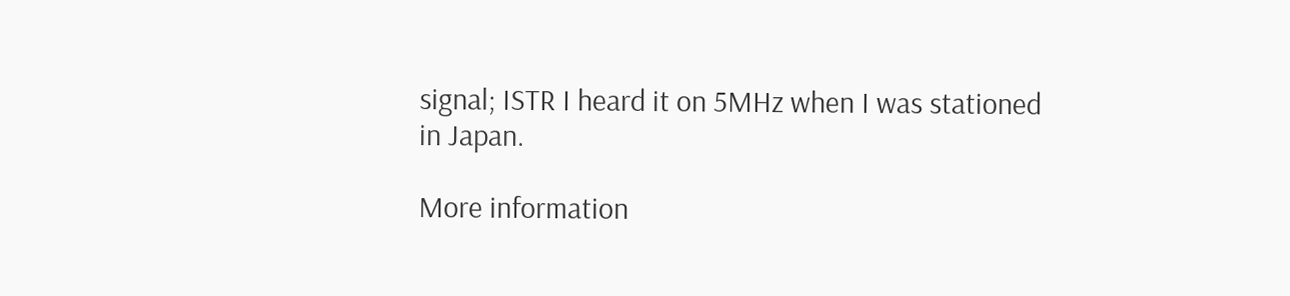signal; ISTR I heard it on 5MHz when I was stationed
in Japan.

More information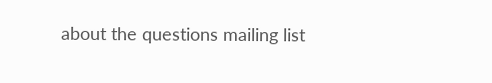about the questions mailing list